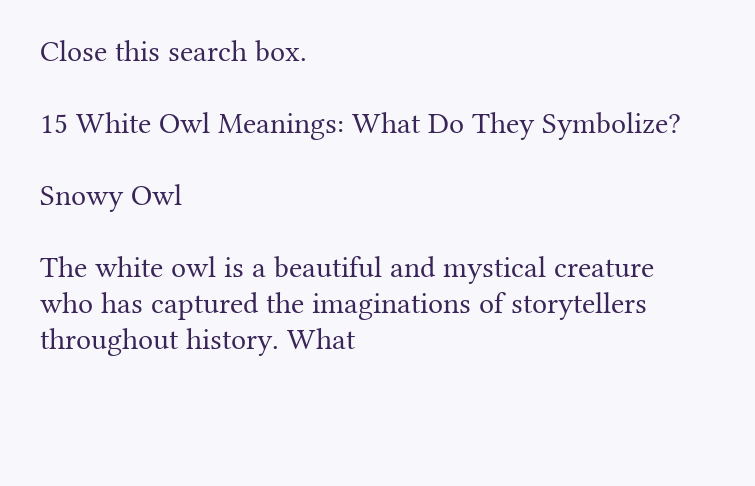Close this search box.

15 White Owl Meanings: What Do They Symbolize?

Snowy Owl

The white owl is a beautiful and mystical creature who has captured the imaginations of storytellers throughout history. What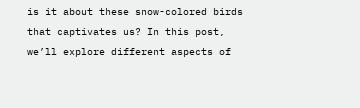is it about these snow-colored birds that captivates us? In this post, we’ll explore different aspects of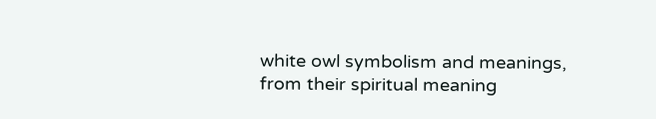white owl symbolism and meanings, from their spiritual meaning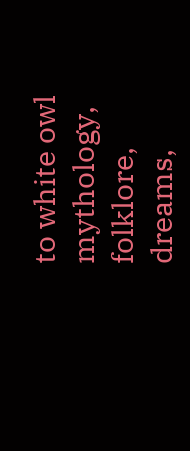to white owl mythology, folklore, dreams,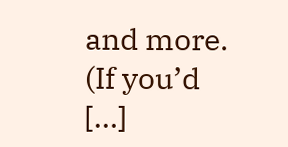and more.  (If you’d […]